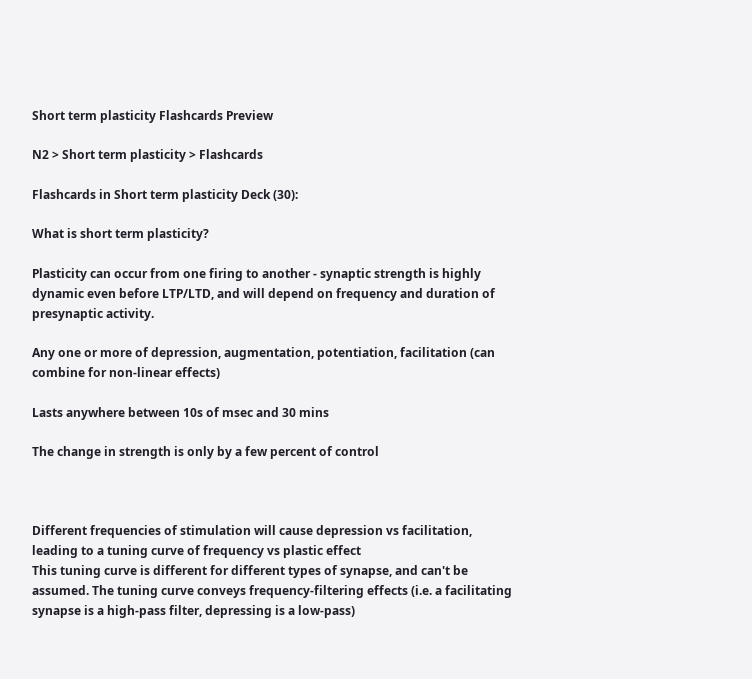Short term plasticity Flashcards Preview

N2 > Short term plasticity > Flashcards

Flashcards in Short term plasticity Deck (30):

What is short term plasticity?

Plasticity can occur from one firing to another - synaptic strength is highly dynamic even before LTP/LTD, and will depend on frequency and duration of presynaptic activity.

Any one or more of depression, augmentation, potentiation, facilitation (can combine for non-linear effects)

Lasts anywhere between 10s of msec and 30 mins

The change in strength is only by a few percent of control



Different frequencies of stimulation will cause depression vs facilitation, leading to a tuning curve of frequency vs plastic effect
This tuning curve is different for different types of synapse, and can't be assumed. The tuning curve conveys frequency-filtering effects (i.e. a facilitating synapse is a high-pass filter, depressing is a low-pass)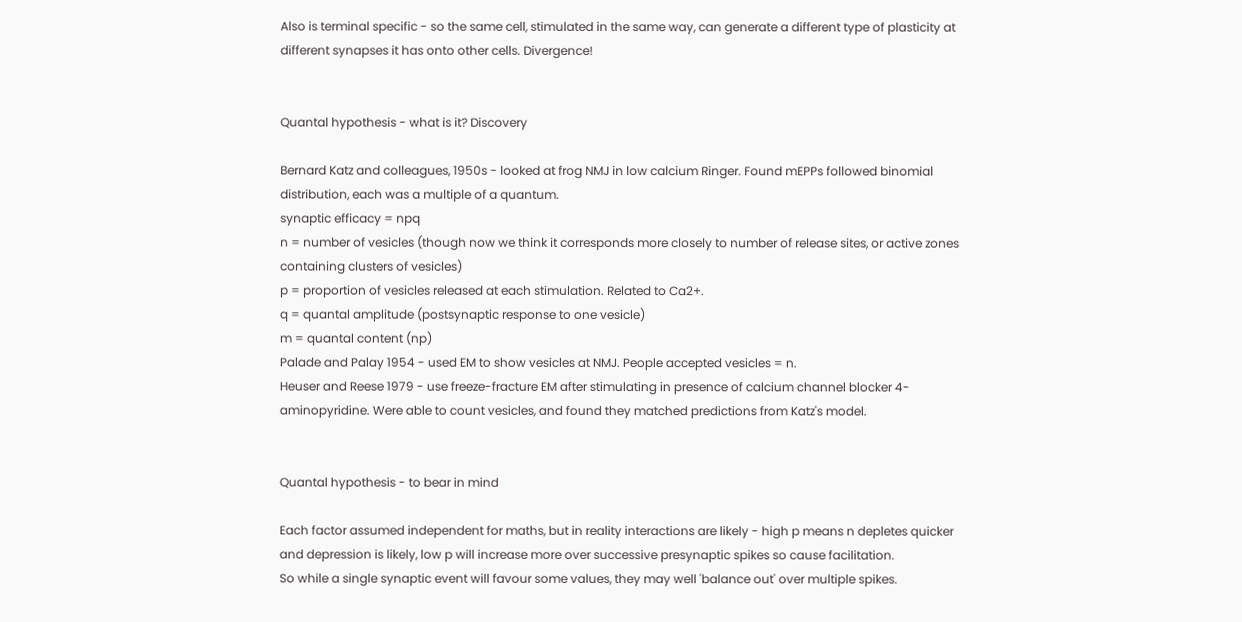Also is terminal specific - so the same cell, stimulated in the same way, can generate a different type of plasticity at different synapses it has onto other cells. Divergence!


Quantal hypothesis - what is it? Discovery

Bernard Katz and colleagues, 1950s - looked at frog NMJ in low calcium Ringer. Found mEPPs followed binomial distribution, each was a multiple of a quantum.
synaptic efficacy = npq
n = number of vesicles (though now we think it corresponds more closely to number of release sites, or active zones containing clusters of vesicles)
p = proportion of vesicles released at each stimulation. Related to Ca2+.
q = quantal amplitude (postsynaptic response to one vesicle)
m = quantal content (np)
Palade and Palay 1954 - used EM to show vesicles at NMJ. People accepted vesicles = n.
Heuser and Reese 1979 - use freeze-fracture EM after stimulating in presence of calcium channel blocker 4-aminopyridine. Were able to count vesicles, and found they matched predictions from Katz's model.


Quantal hypothesis - to bear in mind

Each factor assumed independent for maths, but in reality interactions are likely - high p means n depletes quicker and depression is likely, low p will increase more over successive presynaptic spikes so cause facilitation.
So while a single synaptic event will favour some values, they may well 'balance out' over multiple spikes.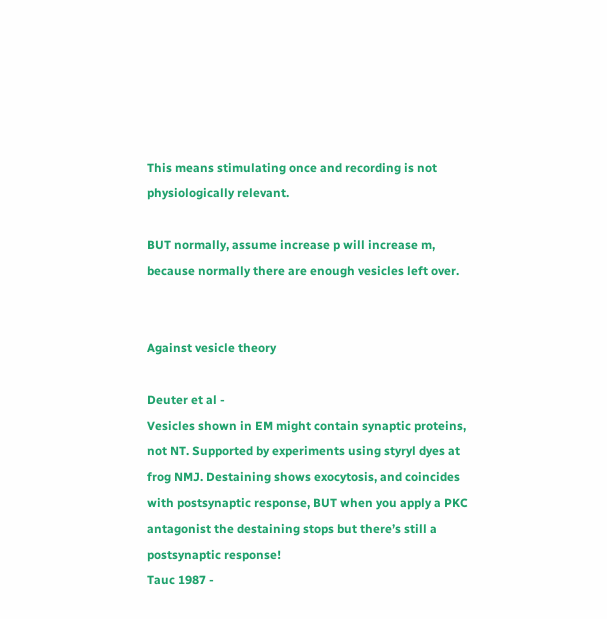This means stimulating once and recording is not physiologically relevant.

BUT normally, assume increase p will increase m, because normally there are enough vesicles left over.


Against vesicle theory

Deuter et al -
Vesicles shown in EM might contain synaptic proteins, not NT. Supported by experiments using styryl dyes at frog NMJ. Destaining shows exocytosis, and coincides with postsynaptic response, BUT when you apply a PKC antagonist the destaining stops but there’s still a postsynaptic response!
Tauc 1987 -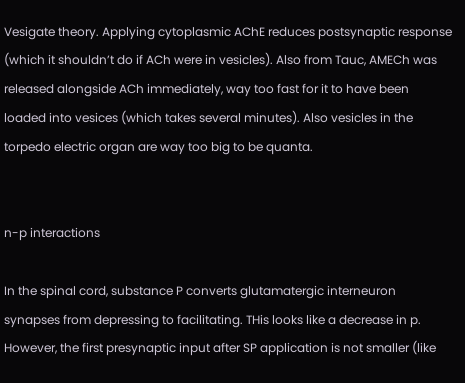Vesigate theory. Applying cytoplasmic AChE reduces postsynaptic response (which it shouldn’t do if ACh were in vesicles). Also from Tauc, AMECh was released alongside ACh immediately, way too fast for it to have been loaded into vesices (which takes several minutes). Also vesicles in the torpedo electric organ are way too big to be quanta.


n-p interactions

In the spinal cord, substance P converts glutamatergic interneuron synapses from depressing to facilitating. THis looks like a decrease in p. However, the first presynaptic input after SP application is not smaller (like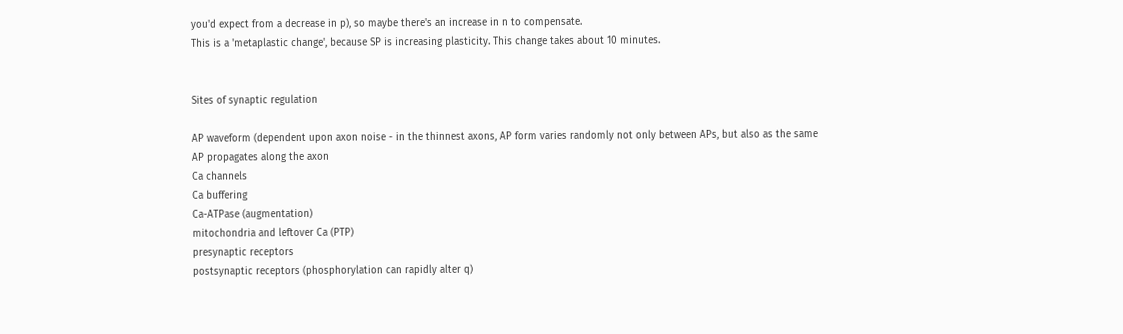you'd expect from a decrease in p), so maybe there's an increase in n to compensate.
This is a 'metaplastic change', because SP is increasing plasticity. This change takes about 10 minutes.


Sites of synaptic regulation

AP waveform (dependent upon axon noise - in the thinnest axons, AP form varies randomly not only between APs, but also as the same AP propagates along the axon
Ca channels
Ca buffering
Ca-ATPase (augmentation)
mitochondria and leftover Ca (PTP)
presynaptic receptors
postsynaptic receptors (phosphorylation can rapidly alter q)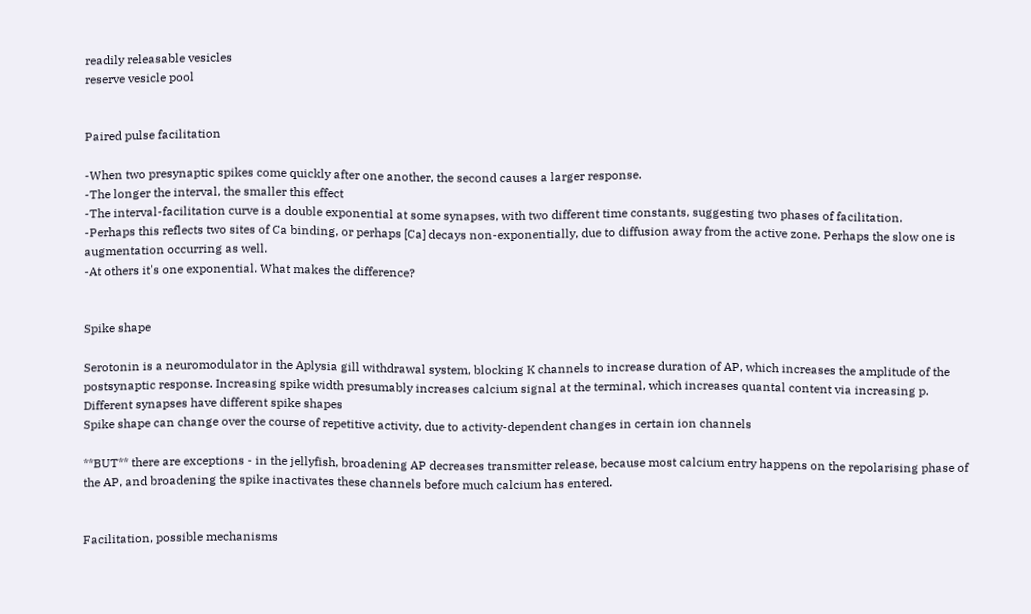readily releasable vesicles
reserve vesicle pool


Paired pulse facilitation

-When two presynaptic spikes come quickly after one another, the second causes a larger response.
-The longer the interval, the smaller this effect
-The interval-facilitation curve is a double exponential at some synapses, with two different time constants, suggesting two phases of facilitation.
-Perhaps this reflects two sites of Ca binding, or perhaps [Ca] decays non-exponentially, due to diffusion away from the active zone. Perhaps the slow one is augmentation occurring as well.
-At others it's one exponential. What makes the difference?


Spike shape

Serotonin is a neuromodulator in the Aplysia gill withdrawal system, blocking K channels to increase duration of AP, which increases the amplitude of the postsynaptic response. Increasing spike width presumably increases calcium signal at the terminal, which increases quantal content via increasing p.
Different synapses have different spike shapes
Spike shape can change over the course of repetitive activity, due to activity-dependent changes in certain ion channels

**BUT** there are exceptions - in the jellyfish, broadening AP decreases transmitter release, because most calcium entry happens on the repolarising phase of the AP, and broadening the spike inactivates these channels before much calcium has entered.


Facilitation, possible mechanisms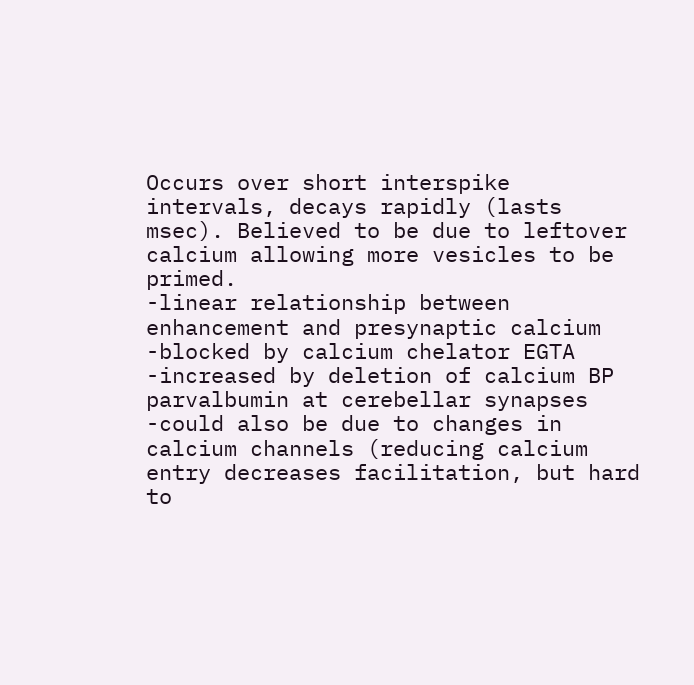Occurs over short interspike intervals, decays rapidly (lasts msec). Believed to be due to leftover calcium allowing more vesicles to be primed.
-linear relationship between enhancement and presynaptic calcium
-blocked by calcium chelator EGTA
-increased by deletion of calcium BP parvalbumin at cerebellar synapses
-could also be due to changes in calcium channels (reducing calcium entry decreases facilitation, but hard to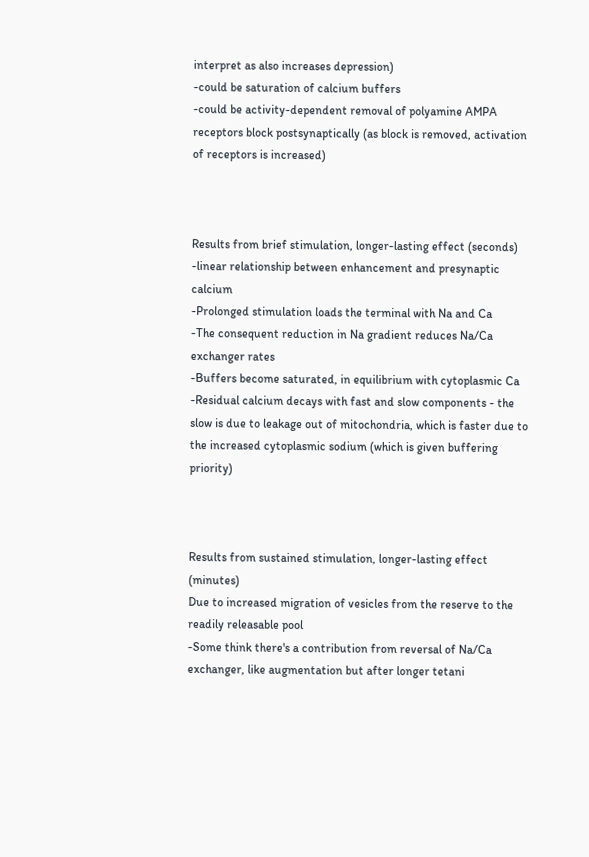interpret as also increases depression)
-could be saturation of calcium buffers
-could be activity-dependent removal of polyamine AMPA receptors block postsynaptically (as block is removed, activation of receptors is increased)



Results from brief stimulation, longer-lasting effect (seconds)
-linear relationship between enhancement and presynaptic calcium
-Prolonged stimulation loads the terminal with Na and Ca
-The consequent reduction in Na gradient reduces Na/Ca exchanger rates
-Buffers become saturated, in equilibrium with cytoplasmic Ca
-Residual calcium decays with fast and slow components - the slow is due to leakage out of mitochondria, which is faster due to the increased cytoplasmic sodium (which is given buffering priority)



Results from sustained stimulation, longer-lasting effect (minutes)
Due to increased migration of vesicles from the reserve to the readily releasable pool
-Some think there's a contribution from reversal of Na/Ca exchanger, like augmentation but after longer tetani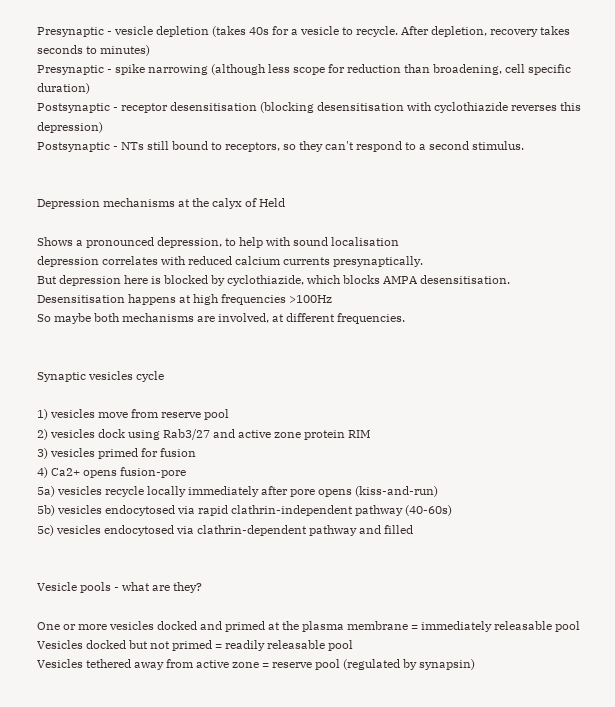Presynaptic - vesicle depletion (takes 40s for a vesicle to recycle. After depletion, recovery takes seconds to minutes)
Presynaptic - spike narrowing (although less scope for reduction than broadening, cell specific duration)
Postsynaptic - receptor desensitisation (blocking desensitisation with cyclothiazide reverses this depression)
Postsynaptic - NTs still bound to receptors, so they can't respond to a second stimulus.


Depression mechanisms at the calyx of Held

Shows a pronounced depression, to help with sound localisation
depression correlates with reduced calcium currents presynaptically.
But depression here is blocked by cyclothiazide, which blocks AMPA desensitisation.
Desensitisation happens at high frequencies >100Hz
So maybe both mechanisms are involved, at different frequencies.


Synaptic vesicles cycle

1) vesicles move from reserve pool
2) vesicles dock using Rab3/27 and active zone protein RIM
3) vesicles primed for fusion
4) Ca2+ opens fusion-pore
5a) vesicles recycle locally immediately after pore opens (kiss-and-run)
5b) vesicles endocytosed via rapid clathrin-independent pathway (40-60s)
5c) vesicles endocytosed via clathrin-dependent pathway and filled


Vesicle pools - what are they?

One or more vesicles docked and primed at the plasma membrane = immediately releasable pool
Vesicles docked but not primed = readily releasable pool
Vesicles tethered away from active zone = reserve pool (regulated by synapsin)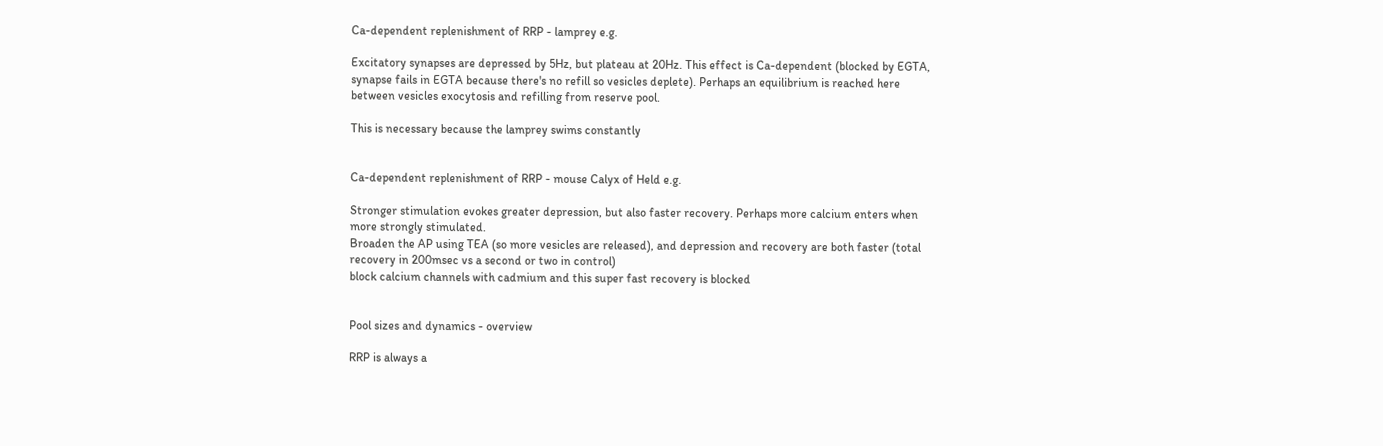Ca-dependent replenishment of RRP - lamprey e.g.

Excitatory synapses are depressed by 5Hz, but plateau at 20Hz. This effect is Ca-dependent (blocked by EGTA, synapse fails in EGTA because there's no refill so vesicles deplete). Perhaps an equilibrium is reached here between vesicles exocytosis and refilling from reserve pool.

This is necessary because the lamprey swims constantly


Ca-dependent replenishment of RRP - mouse Calyx of Held e.g.

Stronger stimulation evokes greater depression, but also faster recovery. Perhaps more calcium enters when more strongly stimulated.
Broaden the AP using TEA (so more vesicles are released), and depression and recovery are both faster (total recovery in 200msec vs a second or two in control)
block calcium channels with cadmium and this super fast recovery is blocked


Pool sizes and dynamics - overview

RRP is always a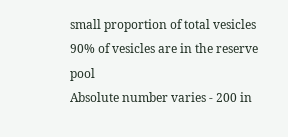small proportion of total vesicles
90% of vesicles are in the reserve pool
Absolute number varies - 200 in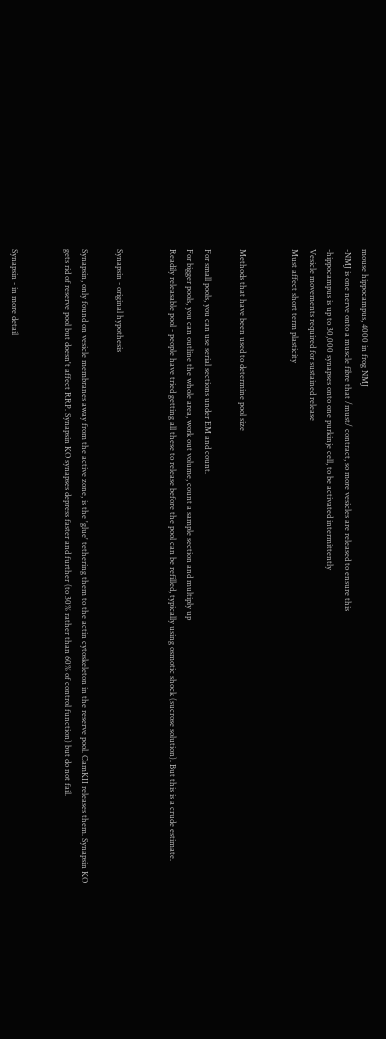mouse hippocampus, 4000 in frog NMJ
-NMJ is one nerve onto a muscle fibre that /must/ contract, so more vesicles are released to ensure this
-hippocampus is up to 30,000 synapses onto one purkinje cell, to be activated intermittently
Vesicle movements required for sustained release
Must affect short term plasticity


Methods that have been used to determine pool size

For small pools, you can use serial sections under EM and count.
For bigger pools, you can outline the whole area, work out volume, count a sample section and multiply up
Readily releasable pool - people have tried getting all these to release before the pool can be refilled, typically using osmotic shock (sucrose solution). But this is a crude estimate.


Synapsin - original hypothesis

Synapsin, only found on vesicle membranes away from the active zone, is the 'glue' tethering them to the actin cytoskeleton in the reserve pool. CamKII releases them. Synapsin KO gets rid of reserve pool but doesn't affect RRP. Synapsin KO synapses depress faster and further (to 30% rather than 60% of control function) but do not fail.


Synapsin - in more detail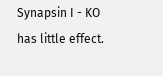Synapsin I - KO has little effect.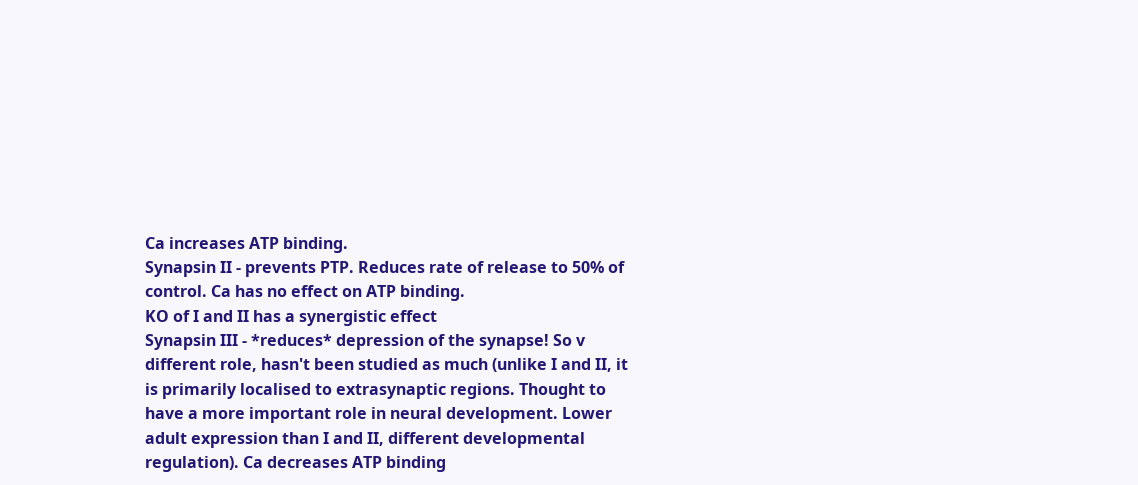Ca increases ATP binding.
Synapsin II - prevents PTP. Reduces rate of release to 50% of control. Ca has no effect on ATP binding.
KO of I and II has a synergistic effect
Synapsin III - *reduces* depression of the synapse! So v different role, hasn't been studied as much (unlike I and II, it is primarily localised to extrasynaptic regions. Thought to have a more important role in neural development. Lower adult expression than I and II, different developmental regulation). Ca decreases ATP binding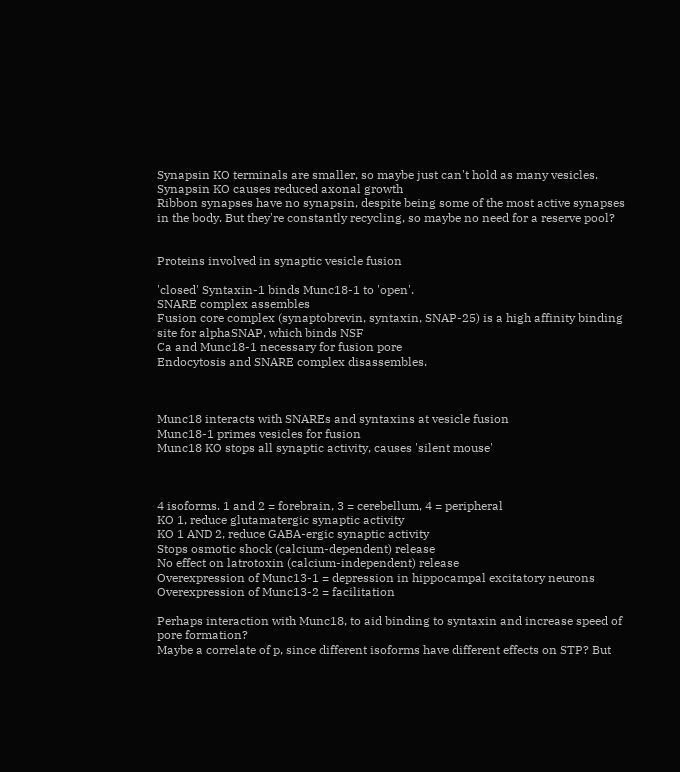Synapsin KO terminals are smaller, so maybe just can't hold as many vesicles.
Synapsin KO causes reduced axonal growth
Ribbon synapses have no synapsin, despite being some of the most active synapses in the body. But they're constantly recycling, so maybe no need for a reserve pool?


Proteins involved in synaptic vesicle fusion

'closed' Syntaxin-1 binds Munc18-1 to 'open'.
SNARE complex assembles
Fusion core complex (synaptobrevin, syntaxin, SNAP-25) is a high affinity binding site for alphaSNAP, which binds NSF
Ca and Munc18-1 necessary for fusion pore
Endocytosis and SNARE complex disassembles.



Munc18 interacts with SNAREs and syntaxins at vesicle fusion
Munc18-1 primes vesicles for fusion
Munc18 KO stops all synaptic activity, causes 'silent mouse'



4 isoforms. 1 and 2 = forebrain, 3 = cerebellum, 4 = peripheral
KO 1, reduce glutamatergic synaptic activity
KO 1 AND 2, reduce GABA-ergic synaptic activity
Stops osmotic shock (calcium-dependent) release
No effect on latrotoxin (calcium-independent) release
Overexpression of Munc13-1 = depression in hippocampal excitatory neurons
Overexpression of Munc13-2 = facilitation

Perhaps interaction with Munc18, to aid binding to syntaxin and increase speed of pore formation?
Maybe a correlate of p, since different isoforms have different effects on STP? But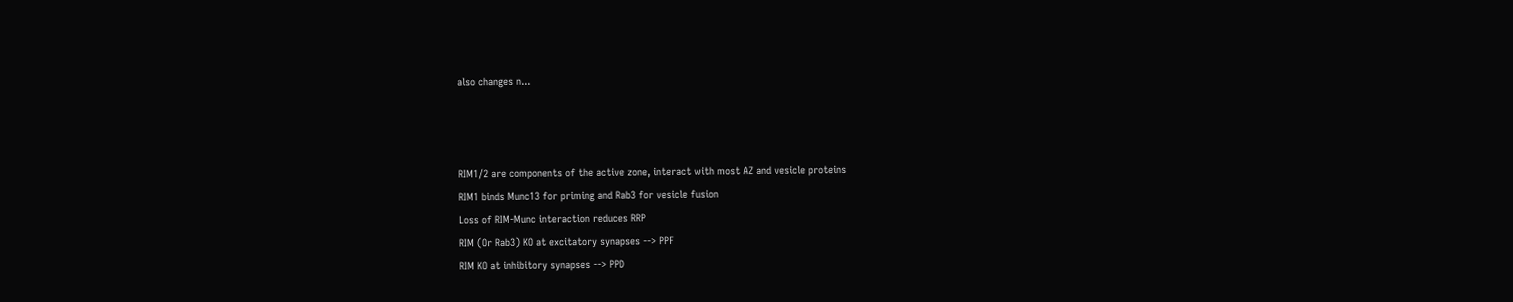also changes n...



RIM1/2 are components of the active zone, interact with most AZ and vesicle proteins
RIM1 binds Munc13 for priming and Rab3 for vesicle fusion
Loss of RIM-Munc interaction reduces RRP
RIM (Or Rab3) KO at excitatory synapses --> PPF
RIM KO at inhibitory synapses --> PPD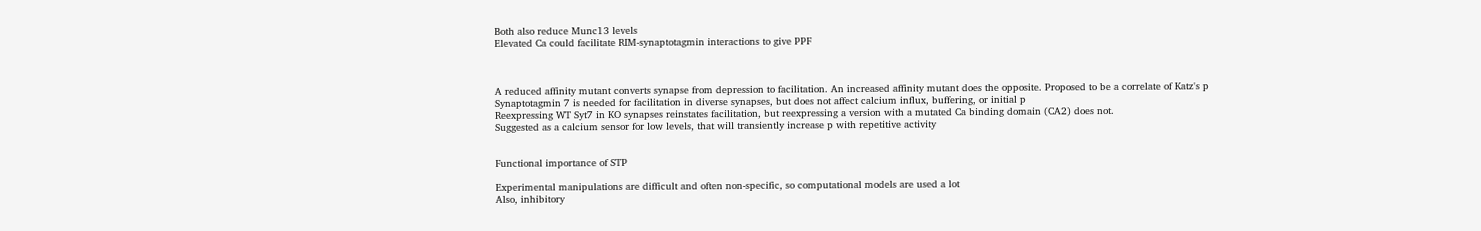Both also reduce Munc13 levels
Elevated Ca could facilitate RIM-synaptotagmin interactions to give PPF



A reduced affinity mutant converts synapse from depression to facilitation. An increased affinity mutant does the opposite. Proposed to be a correlate of Katz's p
Synaptotagmin 7 is needed for facilitation in diverse synapses, but does not affect calcium influx, buffering, or initial p
Reexpressing WT Syt7 in KO synapses reinstates facilitation, but reexpressing a version with a mutated Ca binding domain (CA2) does not.
Suggested as a calcium sensor for low levels, that will transiently increase p with repetitive activity


Functional importance of STP

Experimental manipulations are difficult and often non-specific, so computational models are used a lot
Also, inhibitory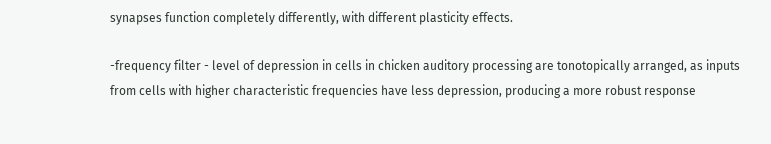synapses function completely differently, with different plasticity effects.

-frequency filter - level of depression in cells in chicken auditory processing are tonotopically arranged, as inputs from cells with higher characteristic frequencies have less depression, producing a more robust response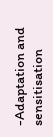-Adaptation and sensitisation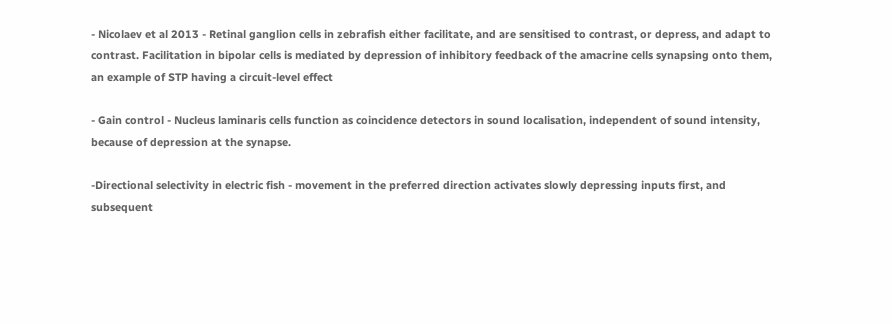- Nicolaev et al 2013 - Retinal ganglion cells in zebrafish either facilitate, and are sensitised to contrast, or depress, and adapt to contrast. Facilitation in bipolar cells is mediated by depression of inhibitory feedback of the amacrine cells synapsing onto them, an example of STP having a circuit-level effect

- Gain control - Nucleus laminaris cells function as coincidence detectors in sound localisation, independent of sound intensity, because of depression at the synapse.

-Directional selectivity in electric fish - movement in the preferred direction activates slowly depressing inputs first, and subsequent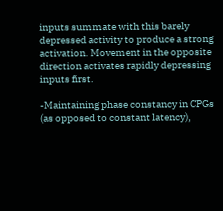inputs summate with this barely depressed activity to produce a strong activation. Movement in the opposite direction activates rapidly depressing inputs first.

-Maintaining phase constancy in CPGs (as opposed to constant latency),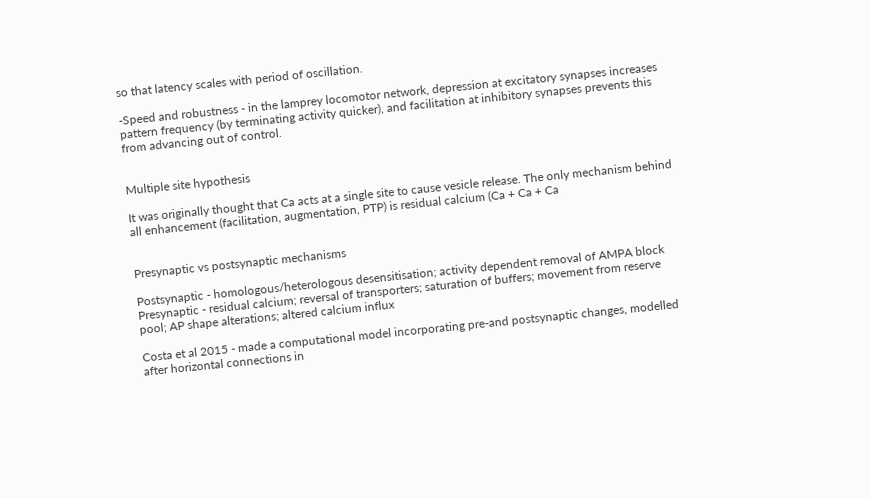so that latency scales with period of oscillation.

-Speed and robustness - in the lamprey locomotor network, depression at excitatory synapses increases pattern frequency (by terminating activity quicker), and facilitation at inhibitory synapses prevents this from advancing out of control.


Multiple site hypothesis

It was originally thought that Ca acts at a single site to cause vesicle release. The only mechanism behind all enhancement (facilitation, augmentation, PTP) is residual calcium (Ca + Ca + Ca


Presynaptic vs postsynaptic mechanisms

Postsynaptic - homologous/heterologous desensitisation; activity dependent removal of AMPA block
Presynaptic - residual calcium; reversal of transporters; saturation of buffers; movement from reserve pool; AP shape alterations; altered calcium influx

Costa et al 2015 - made a computational model incorporating pre-and postsynaptic changes, modelled after horizontal connections in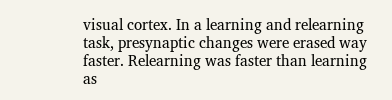visual cortex. In a learning and relearning task, presynaptic changes were erased way faster. Relearning was faster than learning as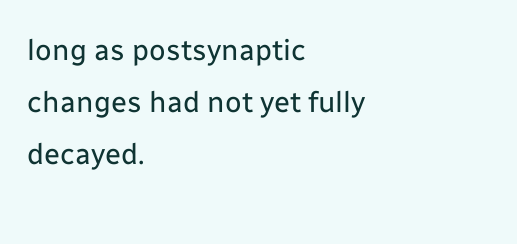long as postsynaptic changes had not yet fully decayed.